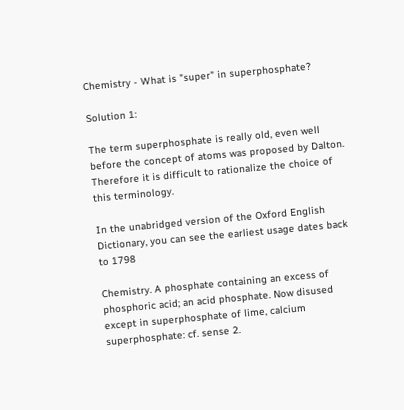Chemistry - What is "super" in superphosphate?

Solution 1:

The term superphosphate is really old, even well before the concept of atoms was proposed by Dalton. Therefore it is difficult to rationalize the choice of this terminology.

In the unabridged version of the Oxford English Dictionary, you can see the earliest usage dates back to 1798

Chemistry. A phosphate containing an excess of phosphoric acid; an acid phosphate. Now disused except in superphosphate of lime, calcium superphosphate: cf. sense 2.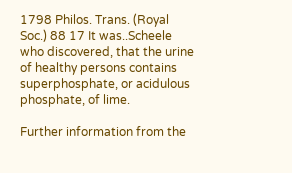1798 Philos. Trans. (Royal Soc.) 88 17 It was..Scheele who discovered, that the urine of healthy persons contains superphosphate, or acidulous phosphate, of lime.

Further information from the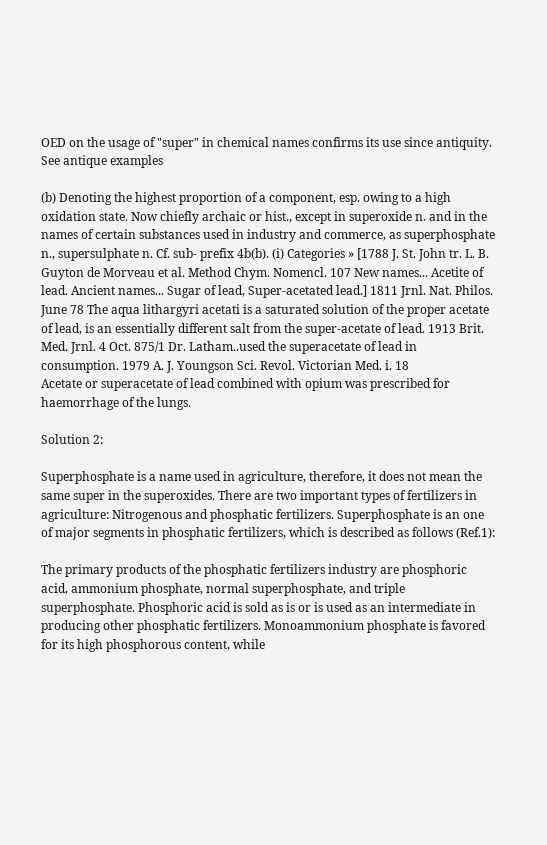OED on the usage of "super" in chemical names confirms its use since antiquity. See antique examples

(b) Denoting the highest proportion of a component, esp. owing to a high oxidation state. Now chiefly archaic or hist., except in superoxide n. and in the names of certain substances used in industry and commerce, as superphosphate n., supersulphate n. Cf. sub- prefix 4b(b). (i) Categories » [1788 J. St. John tr. L. B. Guyton de Morveau et al. Method Chym. Nomencl. 107 New names... Acetite of lead. Ancient names... Sugar of lead, Super-acetated lead.] 1811 Jrnl. Nat. Philos. June 78 The aqua lithargyri acetati is a saturated solution of the proper acetate of lead, is an essentially different salt from the super-acetate of lead. 1913 Brit. Med. Jrnl. 4 Oct. 875/1 Dr. Latham..used the superacetate of lead in consumption. 1979 A. J. Youngson Sci. Revol. Victorian Med. i. 18
Acetate or superacetate of lead combined with opium was prescribed for haemorrhage of the lungs.

Solution 2:

Superphosphate is a name used in agriculture, therefore, it does not mean the same super in the superoxides. There are two important types of fertilizers in agriculture: Nitrogenous and phosphatic fertilizers. Superphosphate is an one of major segments in phosphatic fertilizers, which is described as follows (Ref.1):

The primary products of the phosphatic fertilizers industry are phosphoric acid, ammonium phosphate, normal superphosphate, and triple superphosphate. Phosphoric acid is sold as is or is used as an intermediate in producing other phosphatic fertilizers. Monoammonium phosphate is favored for its high phosphorous content, while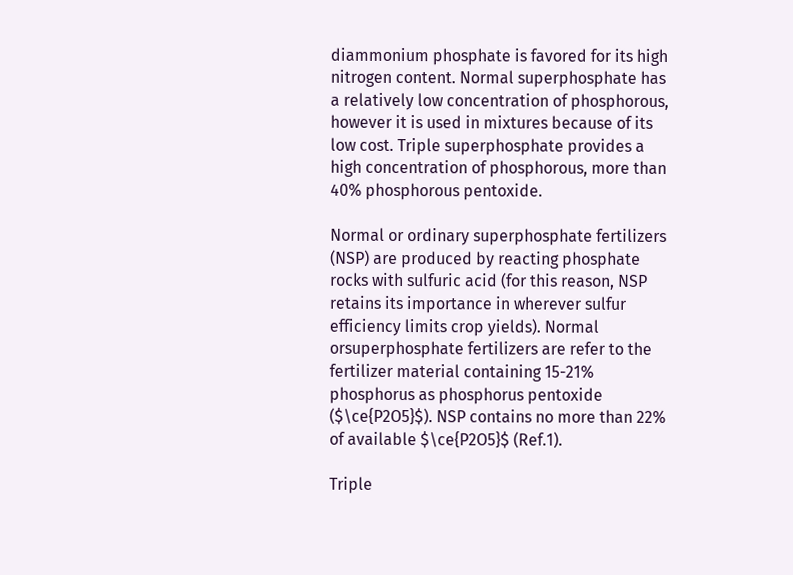diammonium phosphate is favored for its high nitrogen content. Normal superphosphate has a relatively low concentration of phosphorous, however it is used in mixtures because of its low cost. Triple superphosphate provides a high concentration of phosphorous, more than 40% phosphorous pentoxide.

Normal or ordinary superphosphate fertilizers (NSP) are produced by reacting phosphate rocks with sulfuric acid (for this reason, NSP retains its importance in wherever sulfur efficiency limits crop yields). Normal orsuperphosphate fertilizers are refer to the fertilizer material containing 15-21% phosphorus as phosphorus pentoxide ($\ce{P2O5}$). NSP contains no more than 22% of available $\ce{P2O5}$ (Ref.1).

Triple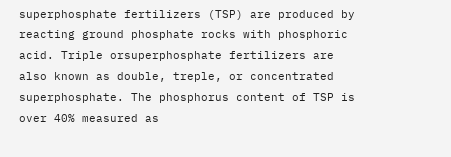superphosphate fertilizers (TSP) are produced by reacting ground phosphate rocks with phosphoric acid. Triple orsuperphosphate fertilizers are also known as double, treple, or concentrated superphosphate. The phosphorus content of TSP is over 40% measured as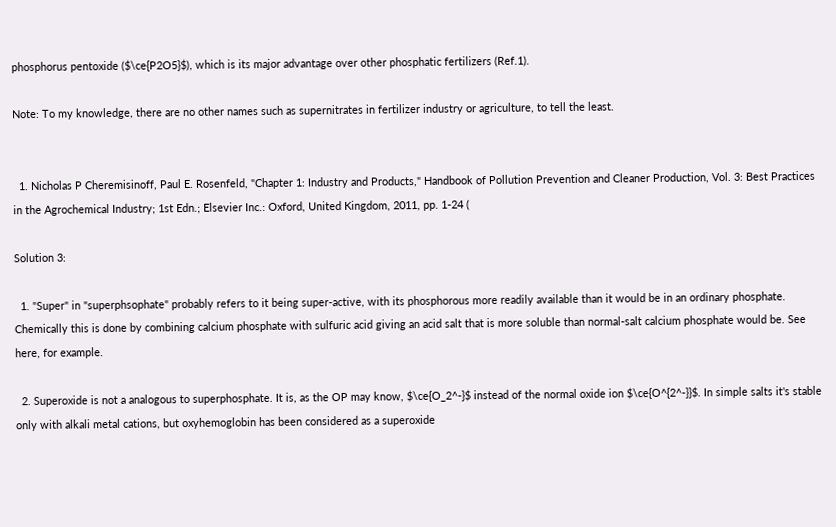phosphorus pentoxide ($\ce{P2O5}$), which is its major advantage over other phosphatic fertilizers (Ref.1).

Note: To my knowledge, there are no other names such as supernitrates in fertilizer industry or agriculture, to tell the least.


  1. Nicholas P Cheremisinoff, Paul E. Rosenfeld, "Chapter 1: Industry and Products," Handbook of Pollution Prevention and Cleaner Production, Vol. 3: Best Practices in the Agrochemical Industry; 1st Edn.; Elsevier Inc.: Oxford, United Kingdom, 2011, pp. 1-24 (

Solution 3:

  1. "Super" in "superphsophate" probably refers to it being super-active, with its phosphorous more readily available than it would be in an ordinary phosphate. Chemically this is done by combining calcium phosphate with sulfuric acid giving an acid salt that is more soluble than normal-salt calcium phosphate would be. See here, for example.

  2. Superoxide is not a analogous to superphosphate. It is, as the OP may know, $\ce{O_2^-}$ instead of the normal oxide ion $\ce{O^{2^-}}$. In simple salts it's stable only with alkali metal cations, but oxyhemoglobin has been considered as a superoxide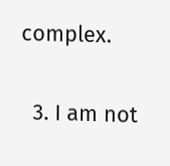complex.

  3. I am not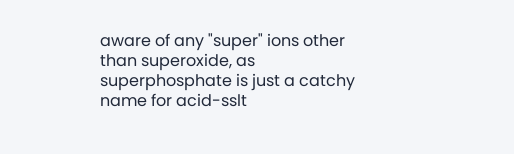aware of any "super" ions other than superoxide, as superphosphate is just a catchy name for acid-sslt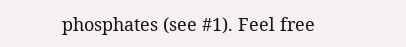phosphates (see #1). Feel free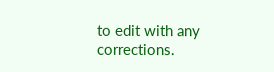to edit with any corrections.